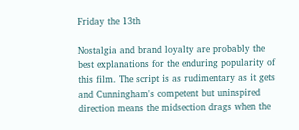Friday the 13th

Nostalgia and brand loyalty are probably the best explanations for the enduring popularity of this film. The script is as rudimentary as it gets and Cunningham's competent but uninspired direction means the midsection drags when the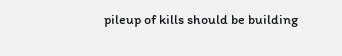pileup of kills should be building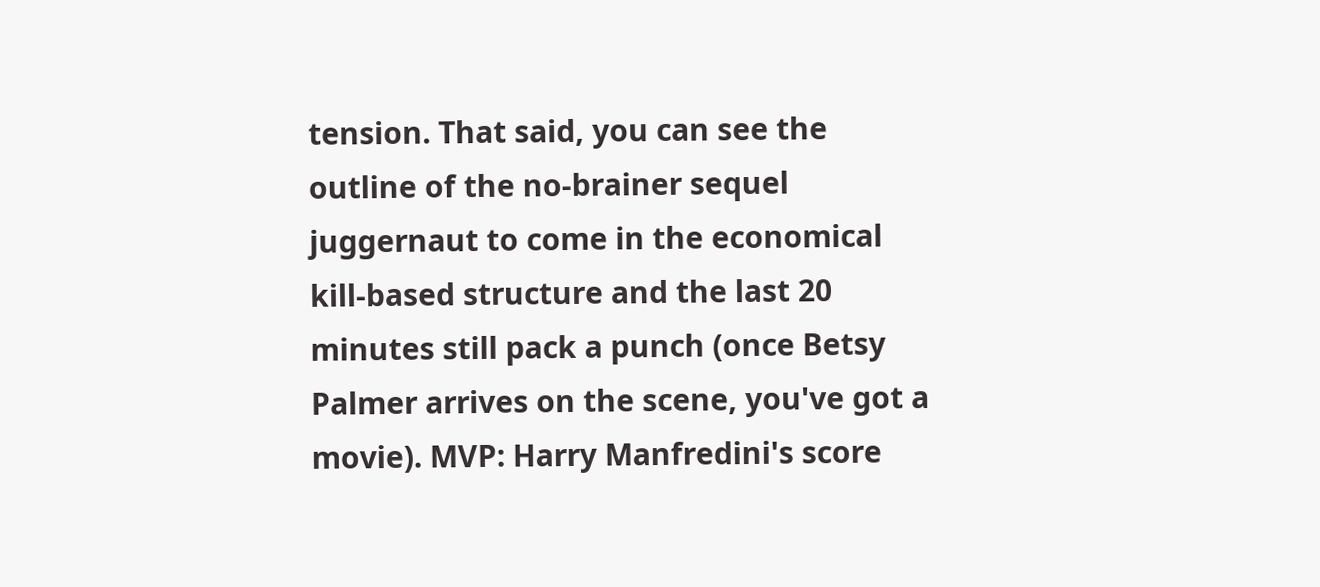tension. That said, you can see the outline of the no-brainer sequel juggernaut to come in the economical kill-based structure and the last 20 minutes still pack a punch (once Betsy Palmer arrives on the scene, you've got a movie). MVP: Harry Manfredini's score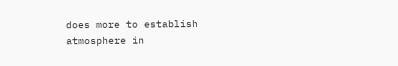does more to establish atmosphere in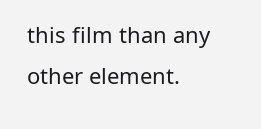this film than any other element.